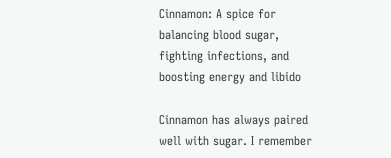Cinnamon: A spice for balancing blood sugar, fighting infections, and boosting energy and libido

Cinnamon has always paired well with sugar. I remember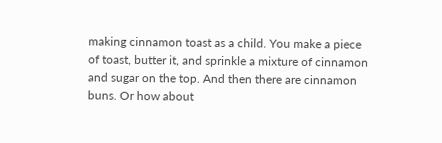making cinnamon toast as a child. You make a piece of toast, butter it, and sprinkle a mixture of cinnamon and sugar on the top. And then there are cinnamon buns. Or how about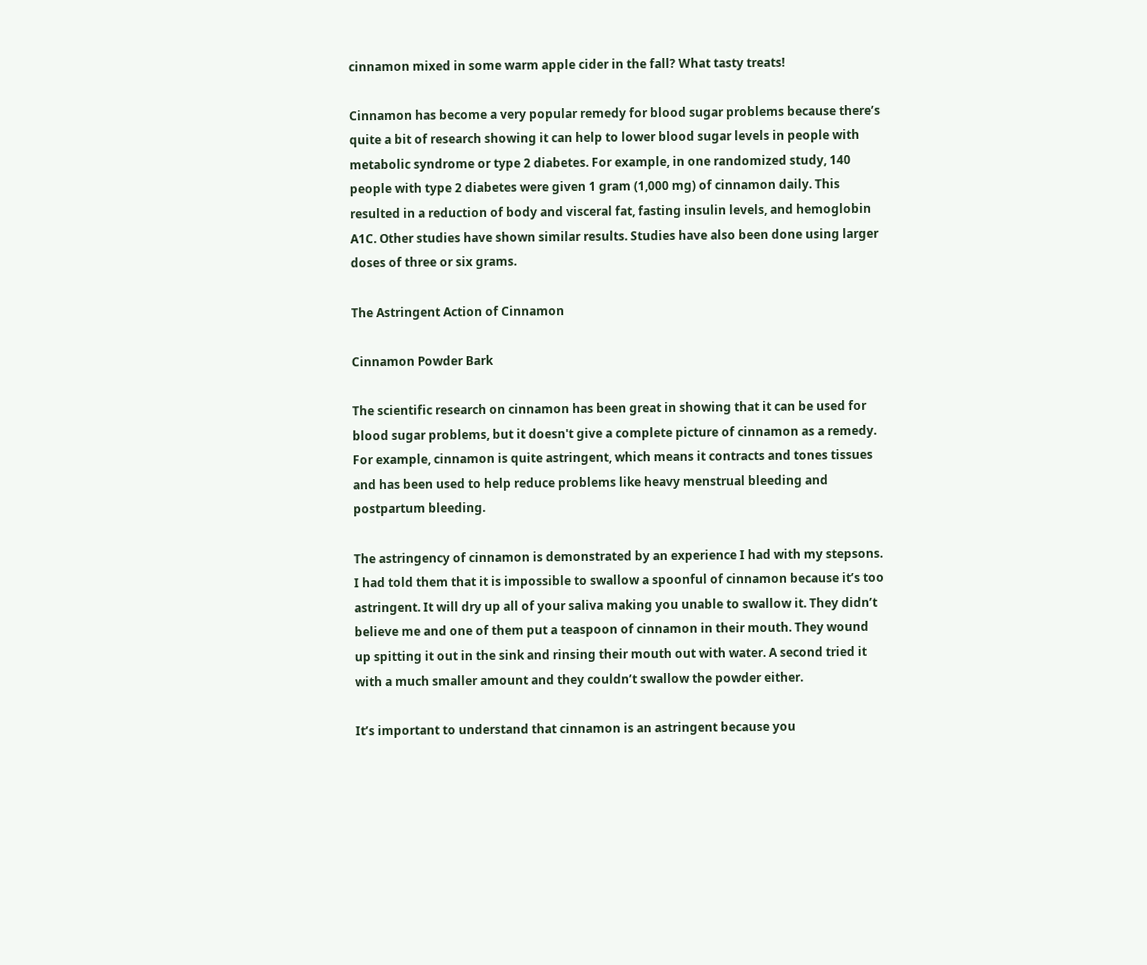cinnamon mixed in some warm apple cider in the fall? What tasty treats!

Cinnamon has become a very popular remedy for blood sugar problems because there’s quite a bit of research showing it can help to lower blood sugar levels in people with metabolic syndrome or type 2 diabetes. For example, in one randomized study, 140 people with type 2 diabetes were given 1 gram (1,000 mg) of cinnamon daily. This resulted in a reduction of body and visceral fat, fasting insulin levels, and hemoglobin A1C. Other studies have shown similar results. Studies have also been done using larger doses of three or six grams.

The Astringent Action of Cinnamon

Cinnamon Powder Bark

The scientific research on cinnamon has been great in showing that it can be used for blood sugar problems, but it doesn't give a complete picture of cinnamon as a remedy. For example, cinnamon is quite astringent, which means it contracts and tones tissues and has been used to help reduce problems like heavy menstrual bleeding and postpartum bleeding.

The astringency of cinnamon is demonstrated by an experience I had with my stepsons. I had told them that it is impossible to swallow a spoonful of cinnamon because it’s too astringent. It will dry up all of your saliva making you unable to swallow it. They didn’t believe me and one of them put a teaspoon of cinnamon in their mouth. They wound up spitting it out in the sink and rinsing their mouth out with water. A second tried it with a much smaller amount and they couldn’t swallow the powder either.

It’s important to understand that cinnamon is an astringent because you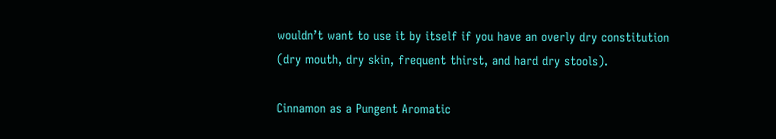wouldn’t want to use it by itself if you have an overly dry constitution (dry mouth, dry skin, frequent thirst, and hard dry stools).

Cinnamon as a Pungent Aromatic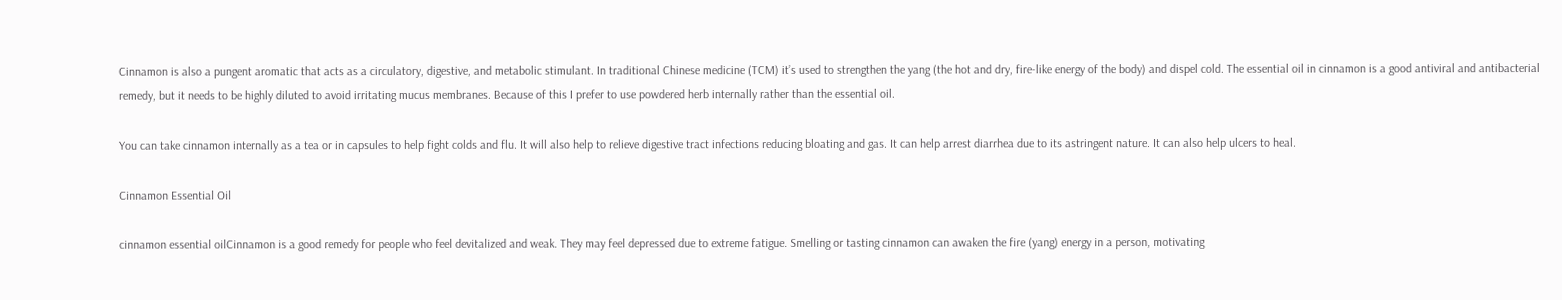Cinnamon is also a pungent aromatic that acts as a circulatory, digestive, and metabolic stimulant. In traditional Chinese medicine (TCM) it’s used to strengthen the yang (the hot and dry, fire-like energy of the body) and dispel cold. The essential oil in cinnamon is a good antiviral and antibacterial remedy, but it needs to be highly diluted to avoid irritating mucus membranes. Because of this I prefer to use powdered herb internally rather than the essential oil.

You can take cinnamon internally as a tea or in capsules to help fight colds and flu. It will also help to relieve digestive tract infections reducing bloating and gas. It can help arrest diarrhea due to its astringent nature. It can also help ulcers to heal.

Cinnamon Essential Oil

cinnamon essential oilCinnamon is a good remedy for people who feel devitalized and weak. They may feel depressed due to extreme fatigue. Smelling or tasting cinnamon can awaken the fire (yang) energy in a person, motivating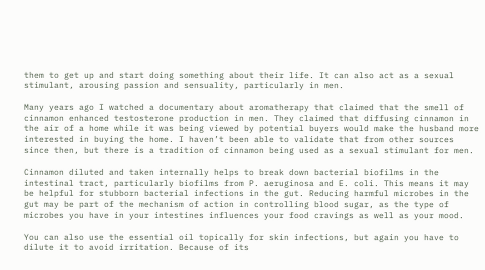them to get up and start doing something about their life. It can also act as a sexual stimulant, arousing passion and sensuality, particularly in men.

Many years ago I watched a documentary about aromatherapy that claimed that the smell of cinnamon enhanced testosterone production in men. They claimed that diffusing cinnamon in the air of a home while it was being viewed by potential buyers would make the husband more interested in buying the home. I haven’t been able to validate that from other sources since then, but there is a tradition of cinnamon being used as a sexual stimulant for men.

Cinnamon diluted and taken internally helps to break down bacterial biofilms in the intestinal tract, particularly biofilms from P. aeruginosa and E. coli. This means it may be helpful for stubborn bacterial infections in the gut. Reducing harmful microbes in the gut may be part of the mechanism of action in controlling blood sugar, as the type of microbes you have in your intestines influences your food cravings as well as your mood.

You can also use the essential oil topically for skin infections, but again you have to dilute it to avoid irritation. Because of its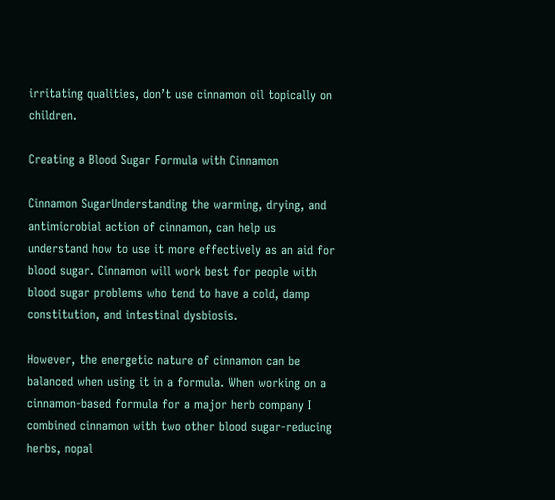irritating qualities, don’t use cinnamon oil topically on children.

Creating a Blood Sugar Formula with Cinnamon

Cinnamon SugarUnderstanding the warming, drying, and antimicrobial action of cinnamon, can help us understand how to use it more effectively as an aid for blood sugar. Cinnamon will work best for people with blood sugar problems who tend to have a cold, damp constitution, and intestinal dysbiosis.

However, the energetic nature of cinnamon can be balanced when using it in a formula. When working on a cinnamon-based formula for a major herb company I combined cinnamon with two other blood sugar-reducing herbs, nopal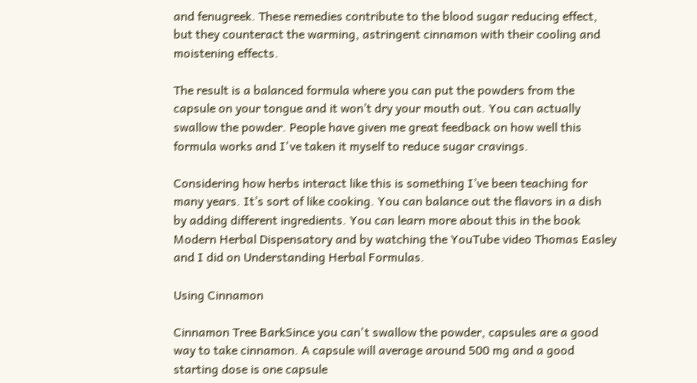and fenugreek. These remedies contribute to the blood sugar reducing effect, but they counteract the warming, astringent cinnamon with their cooling and moistening effects.

The result is a balanced formula where you can put the powders from the capsule on your tongue and it won’t dry your mouth out. You can actually swallow the powder. People have given me great feedback on how well this formula works and I've taken it myself to reduce sugar cravings.

Considering how herbs interact like this is something I’ve been teaching for many years. It’s sort of like cooking. You can balance out the flavors in a dish by adding different ingredients. You can learn more about this in the book Modern Herbal Dispensatory and by watching the YouTube video Thomas Easley and I did on Understanding Herbal Formulas.

Using Cinnamon

Cinnamon Tree BarkSince you can't swallow the powder, capsules are a good way to take cinnamon. A capsule will average around 500 mg and a good starting dose is one capsule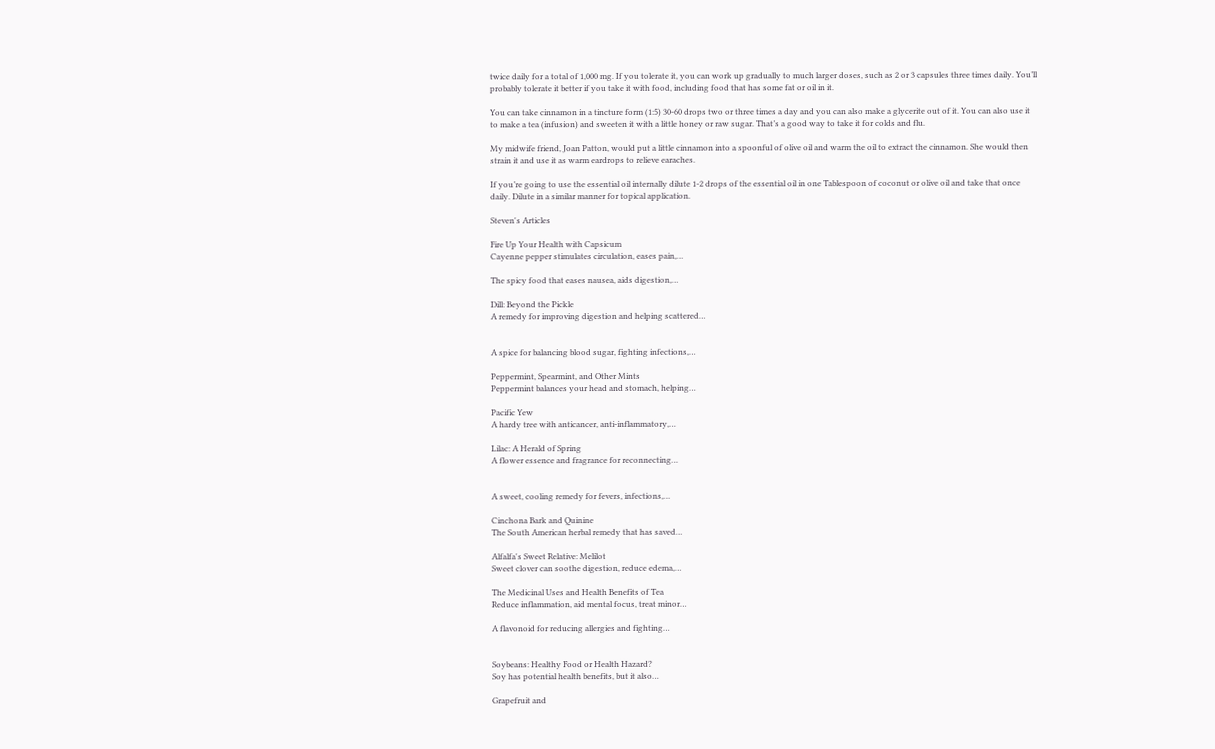twice daily for a total of 1,000 mg. If you tolerate it, you can work up gradually to much larger doses, such as 2 or 3 capsules three times daily. You’ll probably tolerate it better if you take it with food, including food that has some fat or oil in it.

You can take cinnamon in a tincture form (1:5) 30-60 drops two or three times a day and you can also make a glycerite out of it. You can also use it to make a tea (infusion) and sweeten it with a little honey or raw sugar. That’s a good way to take it for colds and flu.

My midwife friend, Joan Patton, would put a little cinnamon into a spoonful of olive oil and warm the oil to extract the cinnamon. She would then strain it and use it as warm eardrops to relieve earaches.

If you’re going to use the essential oil internally dilute 1-2 drops of the essential oil in one Tablespoon of coconut or olive oil and take that once daily. Dilute in a similar manner for topical application.

Steven's Articles

Fire Up Your Health with Capsicum
Cayenne pepper stimulates circulation, eases pain,…

The spicy food that eases nausea, aids digestion,…

Dill: Beyond the Pickle
A remedy for improving digestion and helping scattered…


A spice for balancing blood sugar, fighting infections,…

Peppermint, Spearmint, and Other Mints
Peppermint balances your head and stomach, helping…

Pacific Yew
A hardy tree with anticancer, anti-inflammatory,…

Lilac: A Herald of Spring
A flower essence and fragrance for reconnecting…


A sweet, cooling remedy for fevers, infections,…

Cinchona Bark and Quinine
The South American herbal remedy that has saved…

Alfalfa's Sweet Relative: Melilot
Sweet clover can soothe digestion, reduce edema,…

The Medicinal Uses and Health Benefits of Tea
Reduce inflammation, aid mental focus, treat minor…

A flavonoid for reducing allergies and fighting…


Soybeans: Healthy Food or Health Hazard?
Soy has potential health benefits, but it also…

Grapefruit and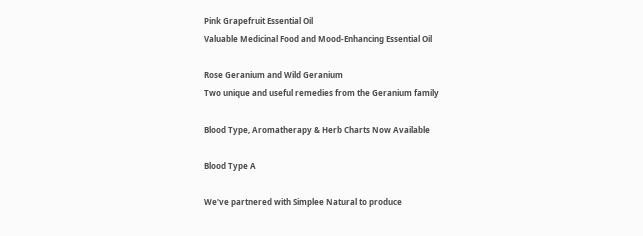Pink Grapefruit Essential Oil
Valuable Medicinal Food and Mood-Enhancing Essential Oil

Rose Geranium and Wild Geranium
Two unique and useful remedies from the Geranium family

Blood Type, Aromatherapy & Herb Charts Now Available

Blood Type A

We've partnered with Simplee Natural to produce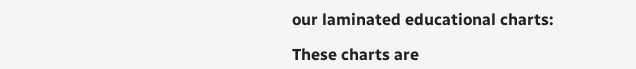our laminated educational charts:

These charts are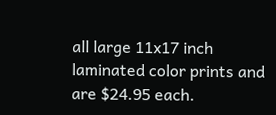all large 11x17 inch laminated color prints and are $24.95 each.